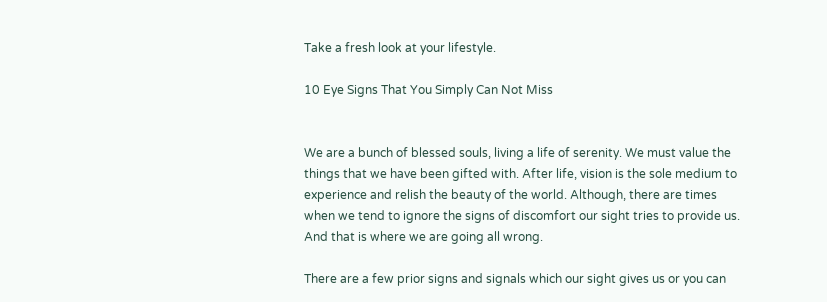Take a fresh look at your lifestyle.

10 Eye Signs That You Simply Can Not Miss


We are a bunch of blessed souls, living a life of serenity. We must value the things that we have been gifted with. After life, vision is the sole medium to experience and relish the beauty of the world. Although, there are times when we tend to ignore the signs of discomfort our sight tries to provide us. And that is where we are going all wrong.

There are a few prior signs and signals which our sight gives us or you can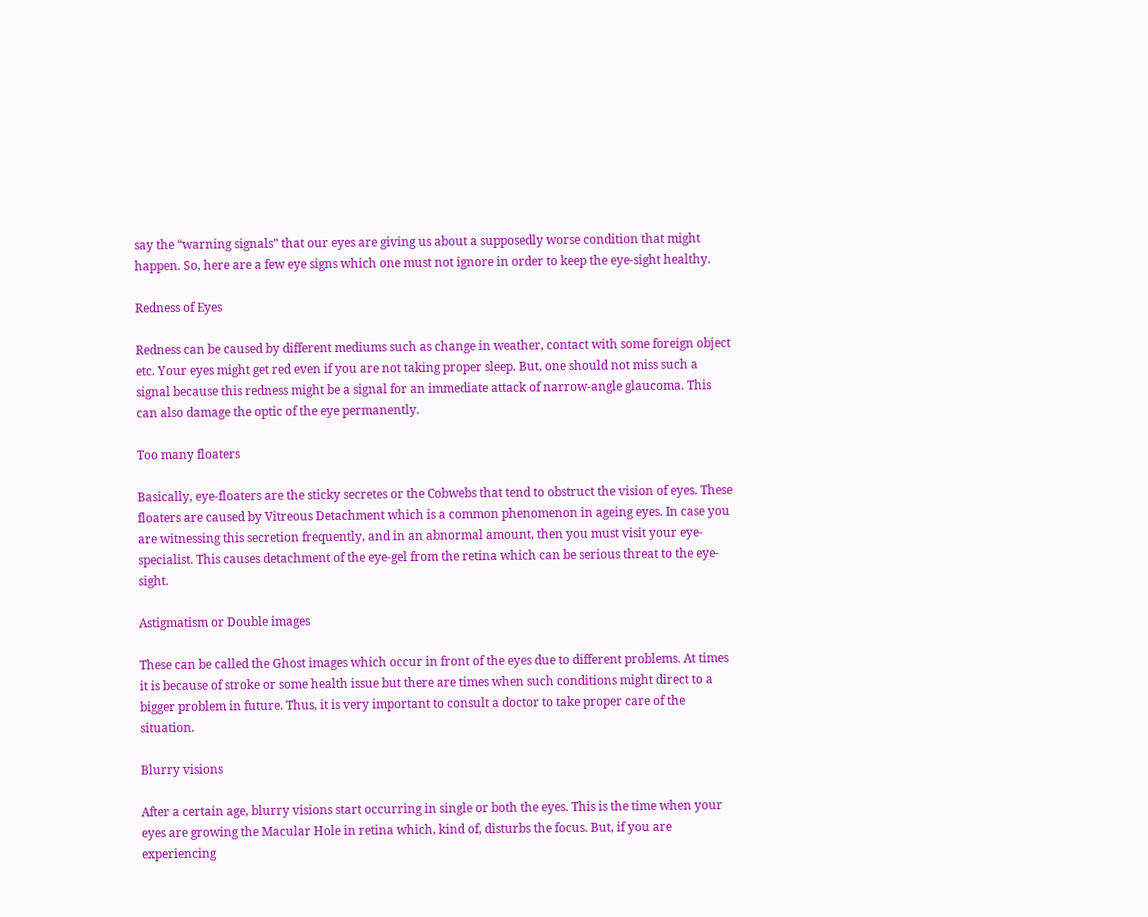say the “warning signals” that our eyes are giving us about a supposedly worse condition that might happen. So, here are a few eye signs which one must not ignore in order to keep the eye-sight healthy.

Redness of Eyes

Redness can be caused by different mediums such as change in weather, contact with some foreign object etc. Your eyes might get red even if you are not taking proper sleep. But, one should not miss such a signal because this redness might be a signal for an immediate attack of narrow-angle glaucoma. This can also damage the optic of the eye permanently.

Too many floaters

Basically, eye-floaters are the sticky secretes or the Cobwebs that tend to obstruct the vision of eyes. These floaters are caused by Vitreous Detachment which is a common phenomenon in ageing eyes. In case you are witnessing this secretion frequently, and in an abnormal amount, then you must visit your eye-specialist. This causes detachment of the eye-gel from the retina which can be serious threat to the eye-sight.

Astigmatism or Double images

These can be called the Ghost images which occur in front of the eyes due to different problems. At times it is because of stroke or some health issue but there are times when such conditions might direct to a bigger problem in future. Thus, it is very important to consult a doctor to take proper care of the situation.

Blurry visions

After a certain age, blurry visions start occurring in single or both the eyes. This is the time when your eyes are growing the Macular Hole in retina which, kind of, disturbs the focus. But, if you are experiencing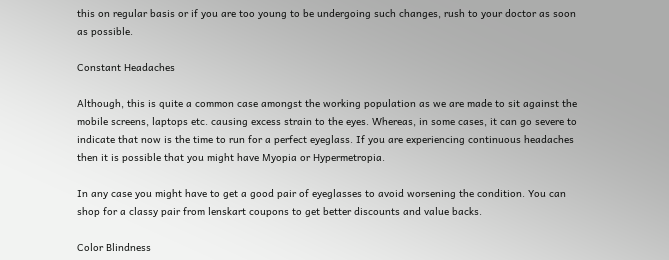this on regular basis or if you are too young to be undergoing such changes, rush to your doctor as soon as possible.

Constant Headaches

Although, this is quite a common case amongst the working population as we are made to sit against the mobile screens, laptops etc. causing excess strain to the eyes. Whereas, in some cases, it can go severe to indicate that now is the time to run for a perfect eyeglass. If you are experiencing continuous headaches then it is possible that you might have Myopia or Hypermetropia.

In any case you might have to get a good pair of eyeglasses to avoid worsening the condition. You can shop for a classy pair from lenskart coupons to get better discounts and value backs.

Color Blindness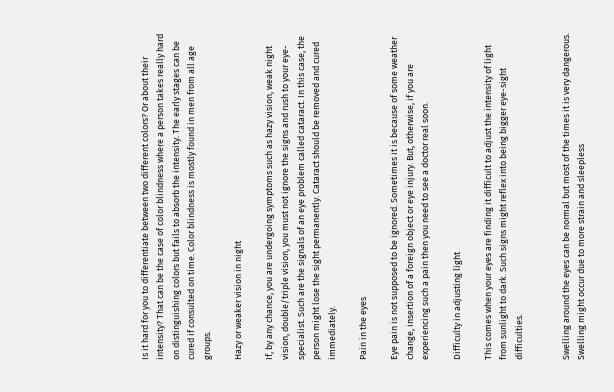Is it hard for you to differentiate between two different colors? Or about their intensity? That can be the case of color blindness where a person takes really hard on distinguishing colors but fails to absorb the intensity. The early stages can be cured if consulted on time. Color blindness is mostly found in men from all age groups.

Hazy or weaker vision in night

If, by any chance, you are undergoing symptoms such as hazy vision, weak night vision, double/triple vision, you must not ignore the signs and rush to your eye-specialist. Such are the signals of an eye problem called cataract. In this case, the person might lose the sight permanently. Cataract should be removed and cured immediately.

Pain in the eyes

Eye pain is not supposed to be ignored. Sometimes it is because of some weather change, insertion of a foreign object or eye injury. But, otherwise, if you are experiencing such a pain then you need to see a doctor real soon.

Difficulty in adjusting light

This comes when your eyes are finding it difficult to adjust the intensity of light from sunlight to dark. Such signs might reflex into being bigger eye-sight difficulties.


Swelling around the eyes can be normal but most of the times it is very dangerous. Swelling might occur due to more strain and sleepless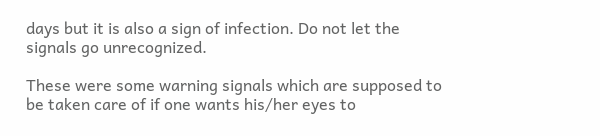days but it is also a sign of infection. Do not let the signals go unrecognized.

These were some warning signals which are supposed to be taken care of if one wants his/her eyes to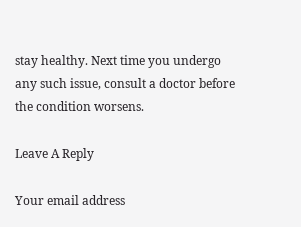stay healthy. Next time you undergo any such issue, consult a doctor before the condition worsens.

Leave A Reply

Your email address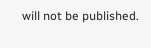will not be published.